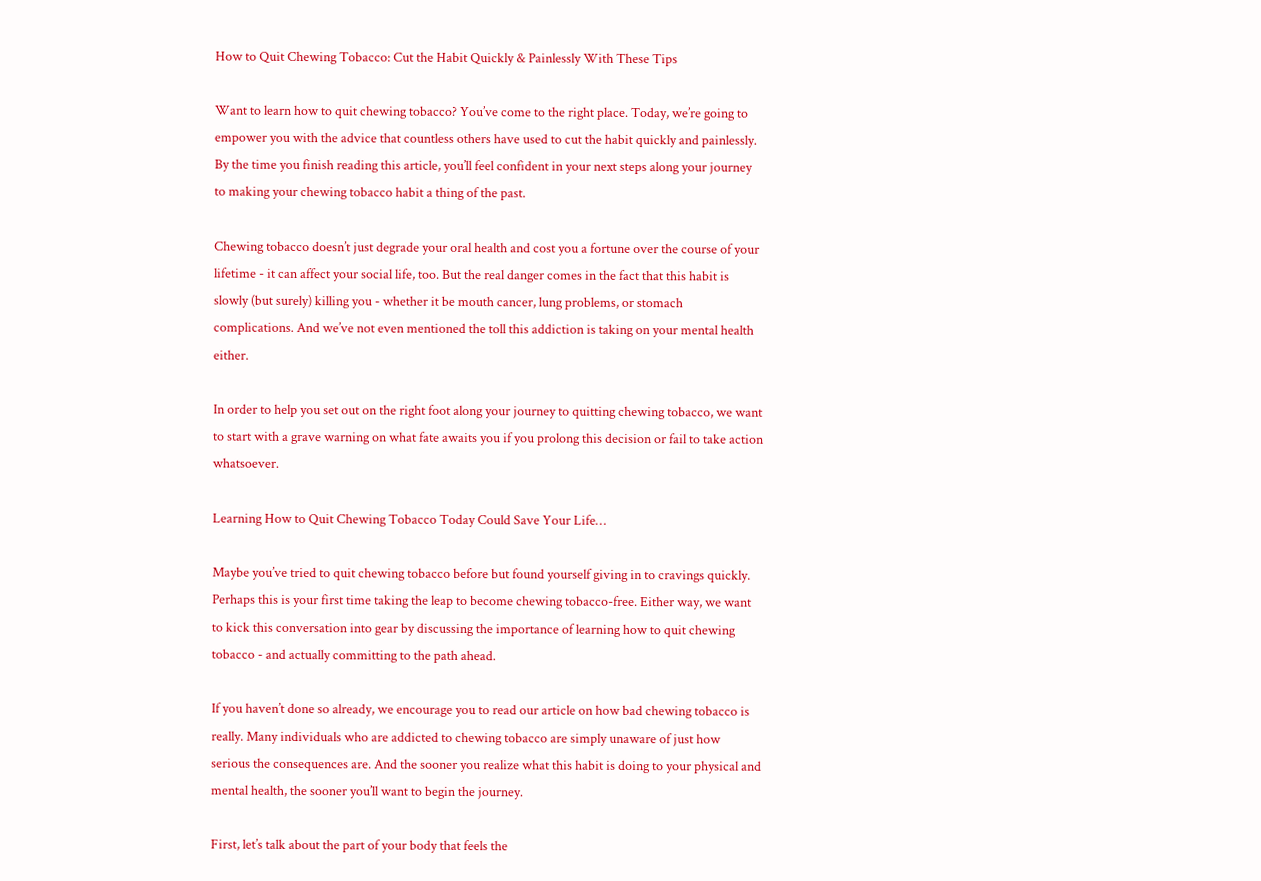How to Quit Chewing Tobacco: Cut the Habit Quickly & Painlessly With These Tips

Want to learn how to quit chewing tobacco? You’ve come to the right place. Today, we’re going to empower you with the advice that countless others have used to cut the habit quickly and painlessly. By the time you finish reading this article, you’ll feel confident in your next steps along your journey to making your chewing tobacco habit a thing of the past.

Chewing tobacco doesn’t just degrade your oral health and cost you a fortune over the course of your lifetime - it can affect your social life, too. But the real danger comes in the fact that this habit is slowly (but surely) killing you - whether it be mouth cancer, lung problems, or stomach complications. And we’ve not even mentioned the toll this addiction is taking on your mental health either.

In order to help you set out on the right foot along your journey to quitting chewing tobacco, we want to start with a grave warning on what fate awaits you if you prolong this decision or fail to take action whatsoever.

Learning How to Quit Chewing Tobacco Today Could Save Your Life…

Maybe you’ve tried to quit chewing tobacco before but found yourself giving in to cravings quickly. Perhaps this is your first time taking the leap to become chewing tobacco-free. Either way, we want to kick this conversation into gear by discussing the importance of learning how to quit chewing tobacco - and actually committing to the path ahead.

If you haven’t done so already, we encourage you to read our article on how bad chewing tobacco is really. Many individuals who are addicted to chewing tobacco are simply unaware of just how serious the consequences are. And the sooner you realize what this habit is doing to your physical and mental health, the sooner you’ll want to begin the journey.

First, let’s talk about the part of your body that feels the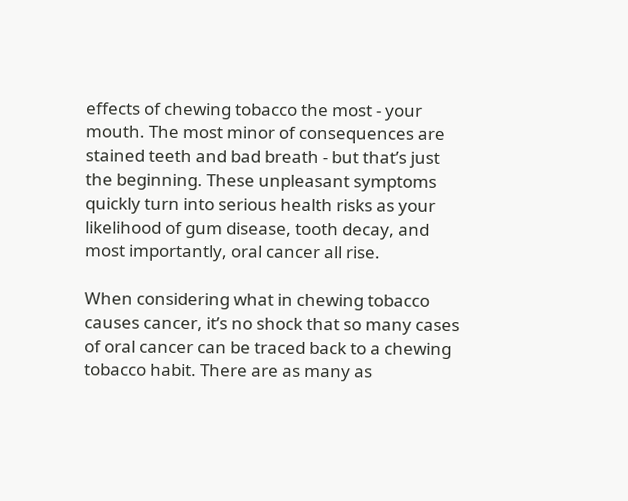effects of chewing tobacco the most - your mouth. The most minor of consequences are stained teeth and bad breath - but that’s just the beginning. These unpleasant symptoms quickly turn into serious health risks as your likelihood of gum disease, tooth decay, and most importantly, oral cancer all rise.

When considering what in chewing tobacco causes cancer, it’s no shock that so many cases of oral cancer can be traced back to a chewing tobacco habit. There are as many as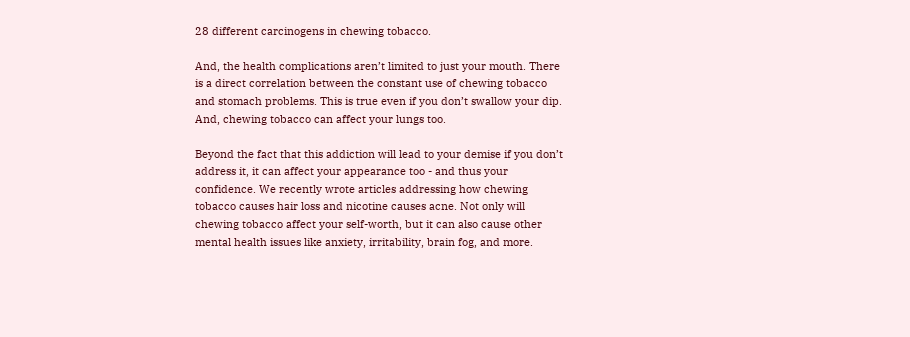28 different carcinogens in chewing tobacco.

And, the health complications aren’t limited to just your mouth. There is a direct correlation between the constant use of chewing tobacco and stomach problems. This is true even if you don’t swallow your dip. And, chewing tobacco can affect your lungs too.

Beyond the fact that this addiction will lead to your demise if you don’t address it, it can affect your appearance too - and thus your confidence. We recently wrote articles addressing how chewing tobacco causes hair loss and nicotine causes acne. Not only will chewing tobacco affect your self-worth, but it can also cause other mental health issues like anxiety, irritability, brain fog, and more.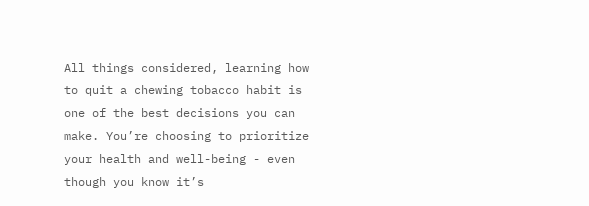All things considered, learning how to quit a chewing tobacco habit is one of the best decisions you can make. You’re choosing to prioritize your health and well-being - even though you know it’s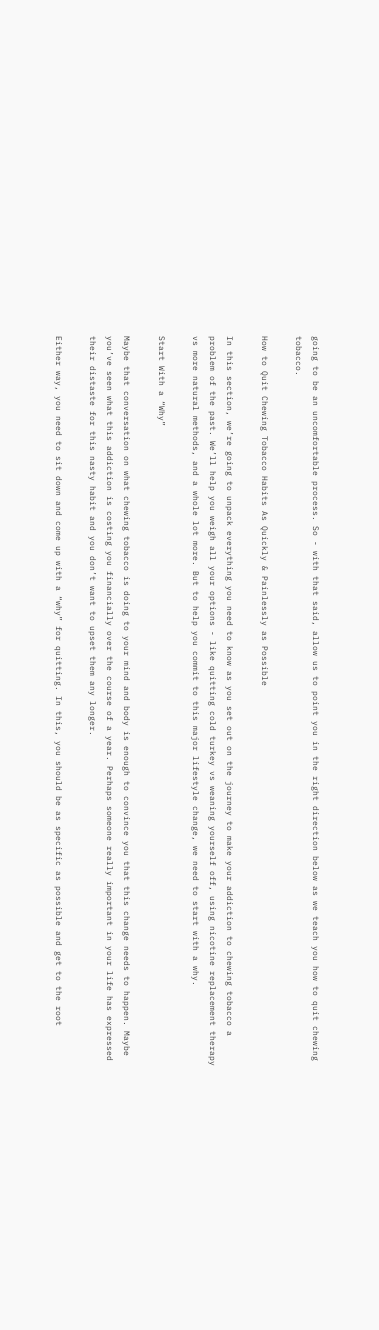going to be an uncomfortable process. So - with that said, allow us to point you in the right direction below as we teach you how to quit chewing tobacco.

How to Quit Chewing Tobacco Habits As Quickly & Painlessly as Possible

In this section, we’re going to unpack everything you need to know as you set out on the journey to make your addiction to chewing tobacco a problem of the past. We’ll help you weigh all your options - like quitting cold turkey vs weaning yourself off, using nicotine replacement therapy vs more natural methods, and a whole lot more. But to help you commit to this major lifestyle change, we need to start with a why.

Start With a “Why”

Maybe that conversation on what chewing tobacco is doing to your mind and body is enough to convince you that this change needs to happen. Maybe you’ve seen what this addiction is costing you financially over the course of a year. Perhaps someone really important in your life has expressed their distaste for this nasty habit and you don’t want to upset them any longer.

Either way, you need to sit down and come up with a “why” for quitting. In this, you should be as specific as possible and get to the root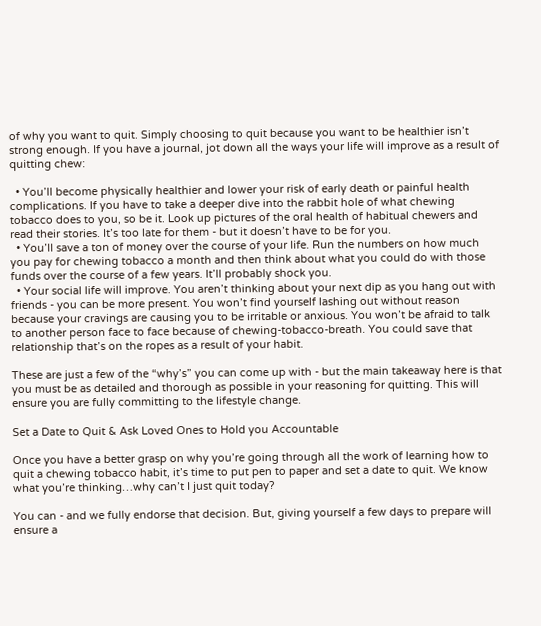of why you want to quit. Simply choosing to quit because you want to be healthier isn’t strong enough. If you have a journal, jot down all the ways your life will improve as a result of quitting chew:

  • You’ll become physically healthier and lower your risk of early death or painful health complications. If you have to take a deeper dive into the rabbit hole of what chewing tobacco does to you, so be it. Look up pictures of the oral health of habitual chewers and read their stories. It’s too late for them - but it doesn’t have to be for you.
  • You’ll save a ton of money over the course of your life. Run the numbers on how much you pay for chewing tobacco a month and then think about what you could do with those funds over the course of a few years. It’ll probably shock you.
  • Your social life will improve. You aren’t thinking about your next dip as you hang out with friends - you can be more present. You won’t find yourself lashing out without reason because your cravings are causing you to be irritable or anxious. You won’t be afraid to talk to another person face to face because of chewing-tobacco-breath. You could save that relationship that’s on the ropes as a result of your habit.

These are just a few of the “why’s” you can come up with - but the main takeaway here is that you must be as detailed and thorough as possible in your reasoning for quitting. This will ensure you are fully committing to the lifestyle change.

Set a Date to Quit & Ask Loved Ones to Hold you Accountable

Once you have a better grasp on why you’re going through all the work of learning how to quit a chewing tobacco habit, it’s time to put pen to paper and set a date to quit. We know what you’re thinking…why can’t I just quit today?

You can - and we fully endorse that decision. But, giving yourself a few days to prepare will ensure a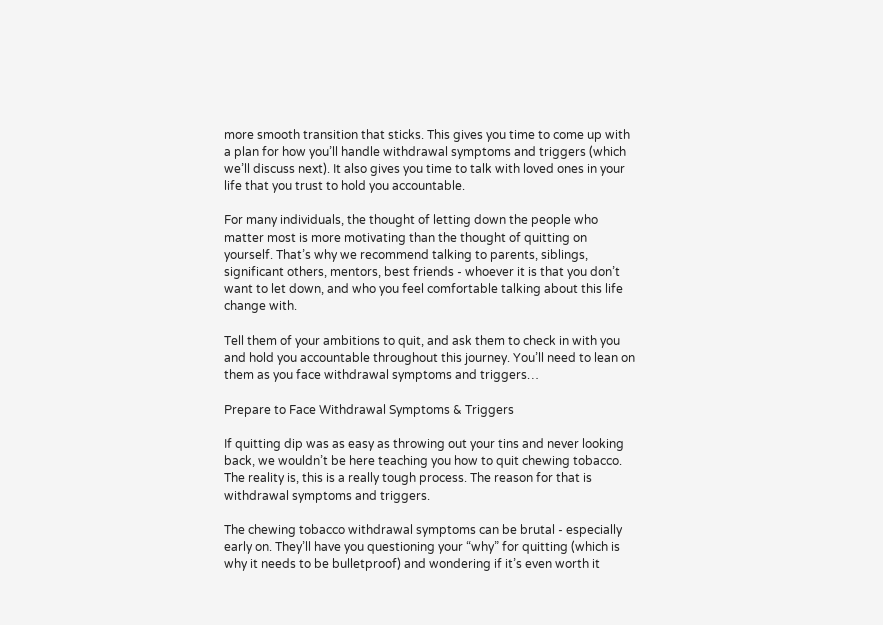more smooth transition that sticks. This gives you time to come up with a plan for how you’ll handle withdrawal symptoms and triggers (which we’ll discuss next). It also gives you time to talk with loved ones in your life that you trust to hold you accountable.

For many individuals, the thought of letting down the people who matter most is more motivating than the thought of quitting on yourself. That’s why we recommend talking to parents, siblings, significant others, mentors, best friends - whoever it is that you don’t want to let down, and who you feel comfortable talking about this life change with.

Tell them of your ambitions to quit, and ask them to check in with you and hold you accountable throughout this journey. You’ll need to lean on them as you face withdrawal symptoms and triggers…

Prepare to Face Withdrawal Symptoms & Triggers

If quitting dip was as easy as throwing out your tins and never looking back, we wouldn’t be here teaching you how to quit chewing tobacco. The reality is, this is a really tough process. The reason for that is withdrawal symptoms and triggers.

The chewing tobacco withdrawal symptoms can be brutal - especially early on. They’ll have you questioning your “why” for quitting (which is why it needs to be bulletproof) and wondering if it’s even worth it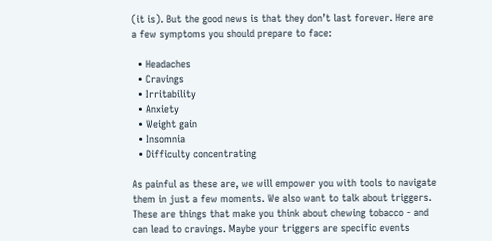(it is). But the good news is that they don’t last forever. Here are a few symptoms you should prepare to face:

  • Headaches
  • Cravings
  • Irritability
  • Anxiety
  • Weight gain
  • Insomnia
  • Difficulty concentrating

As painful as these are, we will empower you with tools to navigate them in just a few moments. We also want to talk about triggers. These are things that make you think about chewing tobacco - and can lead to cravings. Maybe your triggers are specific events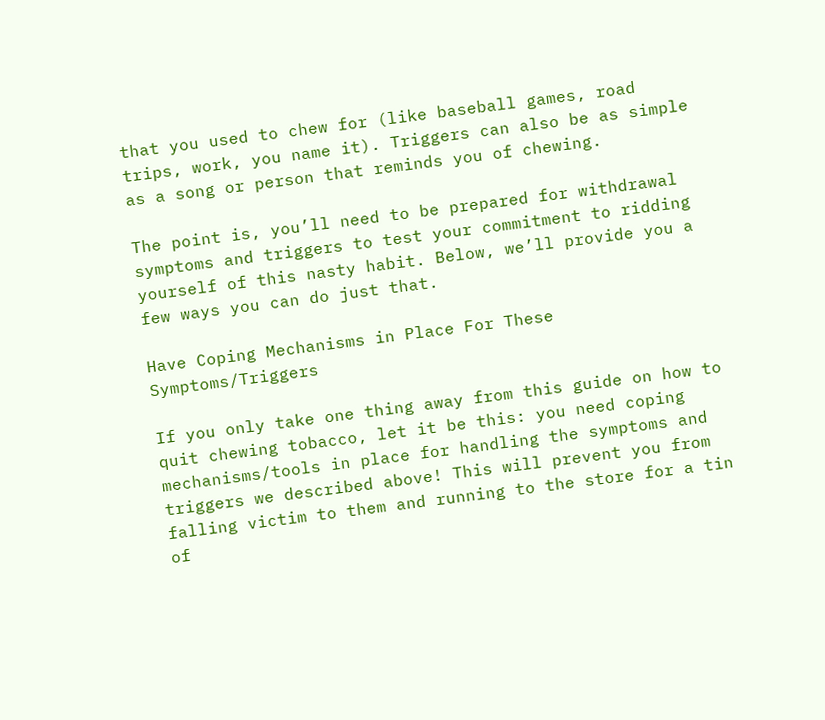that you used to chew for (like baseball games, road trips, work, you name it). Triggers can also be as simple as a song or person that reminds you of chewing.

The point is, you’ll need to be prepared for withdrawal symptoms and triggers to test your commitment to ridding yourself of this nasty habit. Below, we’ll provide you a few ways you can do just that.

Have Coping Mechanisms in Place For These Symptoms/Triggers

If you only take one thing away from this guide on how to quit chewing tobacco, let it be this: you need coping mechanisms/tools in place for handling the symptoms and triggers we described above! This will prevent you from falling victim to them and running to the store for a tin of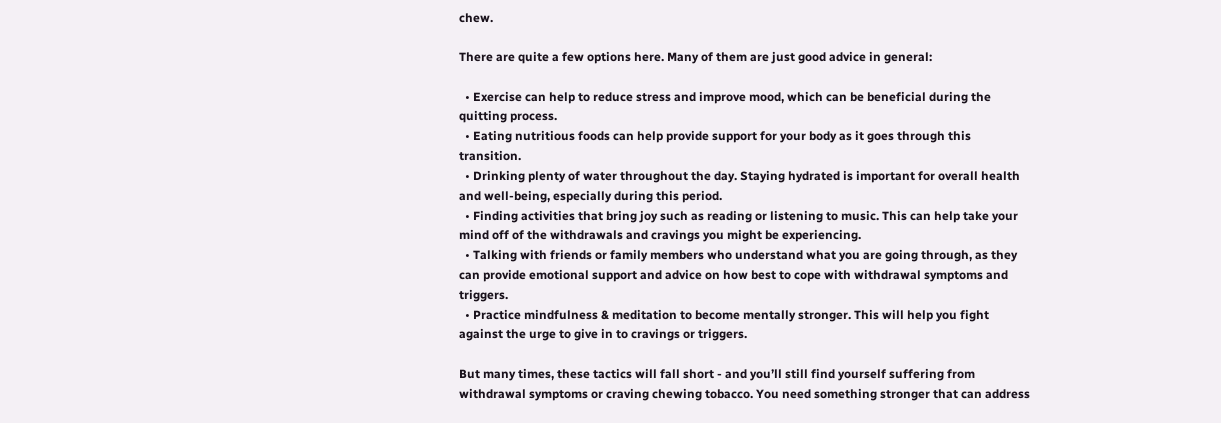chew.

There are quite a few options here. Many of them are just good advice in general:

  • Exercise can help to reduce stress and improve mood, which can be beneficial during the quitting process.
  • Eating nutritious foods can help provide support for your body as it goes through this transition.
  • Drinking plenty of water throughout the day. Staying hydrated is important for overall health and well-being, especially during this period.
  • Finding activities that bring joy such as reading or listening to music. This can help take your mind off of the withdrawals and cravings you might be experiencing.
  • Talking with friends or family members who understand what you are going through, as they can provide emotional support and advice on how best to cope with withdrawal symptoms and triggers.
  • Practice mindfulness & meditation to become mentally stronger. This will help you fight against the urge to give in to cravings or triggers.

But many times, these tactics will fall short - and you’ll still find yourself suffering from withdrawal symptoms or craving chewing tobacco. You need something stronger that can address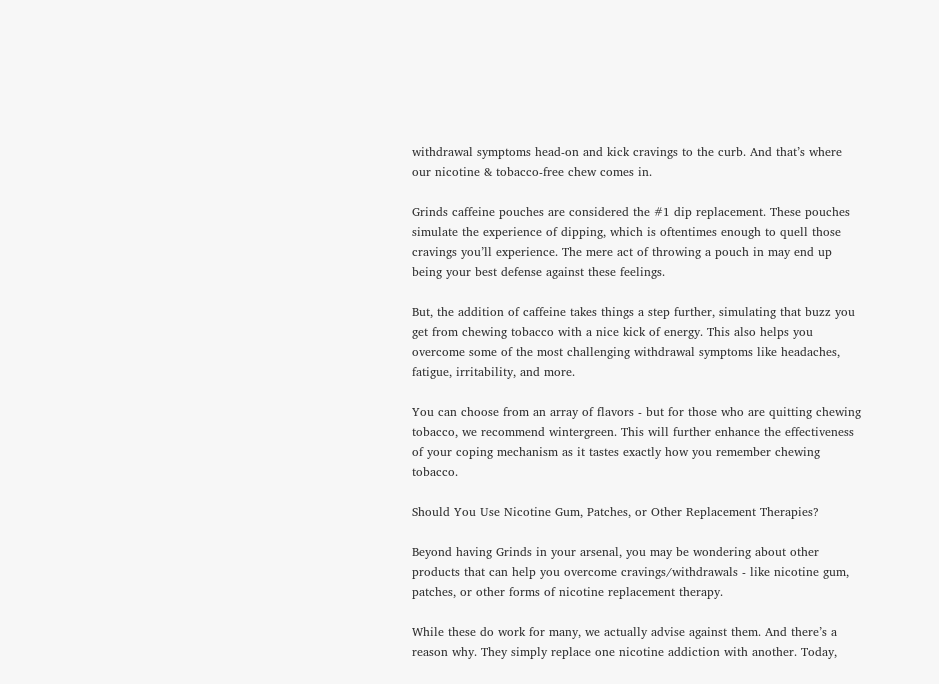withdrawal symptoms head-on and kick cravings to the curb. And that’s where our nicotine & tobacco-free chew comes in.

Grinds caffeine pouches are considered the #1 dip replacement. These pouches simulate the experience of dipping, which is oftentimes enough to quell those cravings you’ll experience. The mere act of throwing a pouch in may end up being your best defense against these feelings.

But, the addition of caffeine takes things a step further, simulating that buzz you get from chewing tobacco with a nice kick of energy. This also helps you overcome some of the most challenging withdrawal symptoms like headaches, fatigue, irritability, and more.

You can choose from an array of flavors - but for those who are quitting chewing tobacco, we recommend wintergreen. This will further enhance the effectiveness of your coping mechanism as it tastes exactly how you remember chewing tobacco.

Should You Use Nicotine Gum, Patches, or Other Replacement Therapies?

Beyond having Grinds in your arsenal, you may be wondering about other products that can help you overcome cravings/withdrawals - like nicotine gum, patches, or other forms of nicotine replacement therapy.

While these do work for many, we actually advise against them. And there’s a reason why. They simply replace one nicotine addiction with another. Today,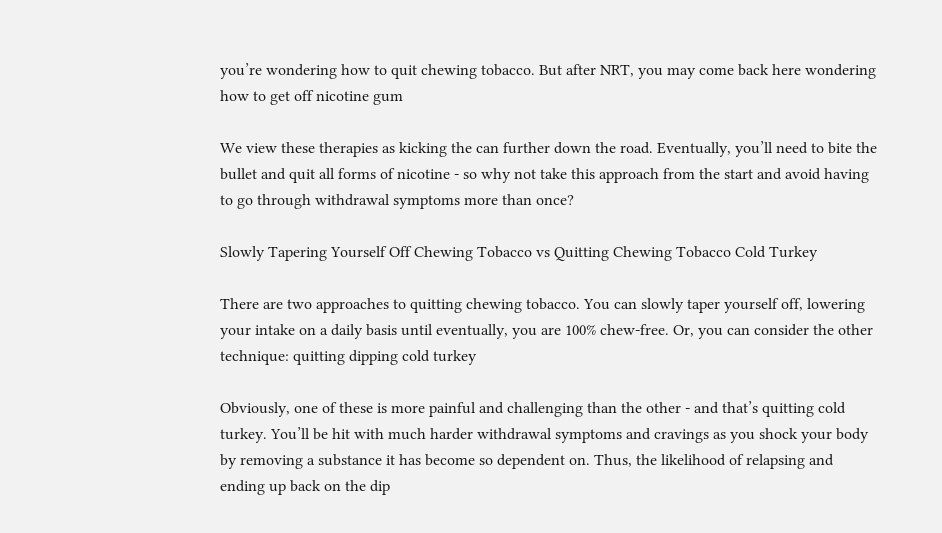you’re wondering how to quit chewing tobacco. But after NRT, you may come back here wondering how to get off nicotine gum

We view these therapies as kicking the can further down the road. Eventually, you’ll need to bite the bullet and quit all forms of nicotine - so why not take this approach from the start and avoid having to go through withdrawal symptoms more than once?

Slowly Tapering Yourself Off Chewing Tobacco vs Quitting Chewing Tobacco Cold Turkey

There are two approaches to quitting chewing tobacco. You can slowly taper yourself off, lowering your intake on a daily basis until eventually, you are 100% chew-free. Or, you can consider the other technique: quitting dipping cold turkey

Obviously, one of these is more painful and challenging than the other - and that’s quitting cold turkey. You’ll be hit with much harder withdrawal symptoms and cravings as you shock your body by removing a substance it has become so dependent on. Thus, the likelihood of relapsing and ending up back on the dip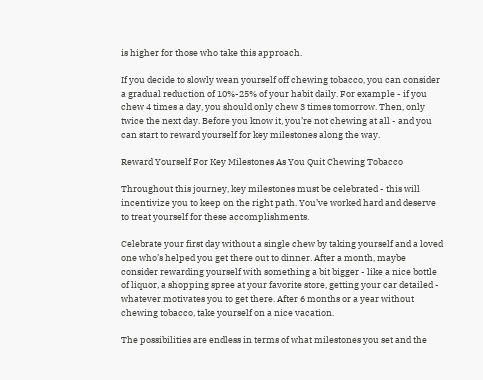is higher for those who take this approach.

If you decide to slowly wean yourself off chewing tobacco, you can consider a gradual reduction of 10%-25% of your habit daily. For example - if you chew 4 times a day, you should only chew 3 times tomorrow. Then, only twice the next day. Before you know it, you’re not chewing at all - and you can start to reward yourself for key milestones along the way.

Reward Yourself For Key Milestones As You Quit Chewing Tobacco

Throughout this journey, key milestones must be celebrated - this will incentivize you to keep on the right path. You’ve worked hard and deserve to treat yourself for these accomplishments.

Celebrate your first day without a single chew by taking yourself and a loved one who’s helped you get there out to dinner. After a month, maybe consider rewarding yourself with something a bit bigger - like a nice bottle of liquor, a shopping spree at your favorite store, getting your car detailed - whatever motivates you to get there. After 6 months or a year without chewing tobacco, take yourself on a nice vacation.

The possibilities are endless in terms of what milestones you set and the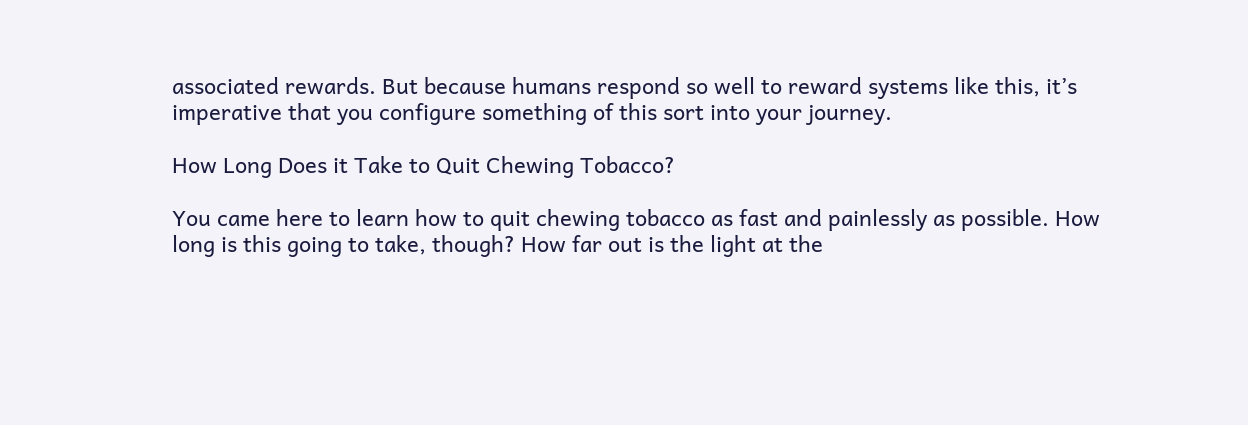associated rewards. But because humans respond so well to reward systems like this, it’s imperative that you configure something of this sort into your journey.

How Long Does it Take to Quit Chewing Tobacco?

You came here to learn how to quit chewing tobacco as fast and painlessly as possible. How long is this going to take, though? How far out is the light at the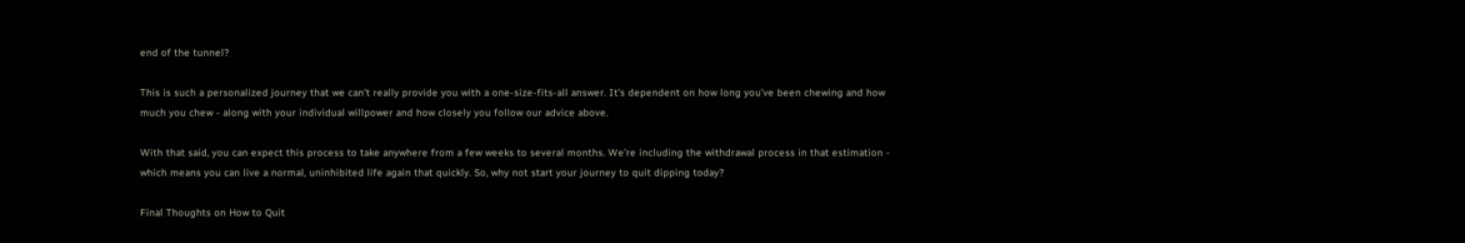end of the tunnel?

This is such a personalized journey that we can’t really provide you with a one-size-fits-all answer. It’s dependent on how long you’ve been chewing and how much you chew - along with your individual willpower and how closely you follow our advice above.

With that said, you can expect this process to take anywhere from a few weeks to several months. We’re including the withdrawal process in that estimation - which means you can live a normal, uninhibited life again that quickly. So, why not start your journey to quit dipping today?

Final Thoughts on How to Quit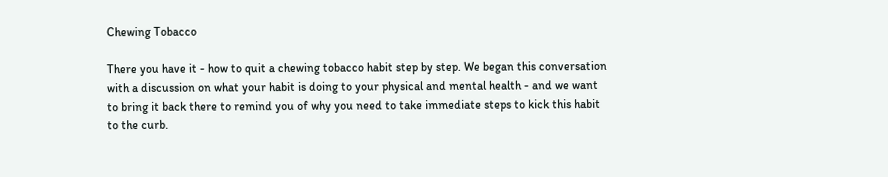Chewing Tobacco

There you have it - how to quit a chewing tobacco habit step by step. We began this conversation with a discussion on what your habit is doing to your physical and mental health - and we want to bring it back there to remind you of why you need to take immediate steps to kick this habit to the curb.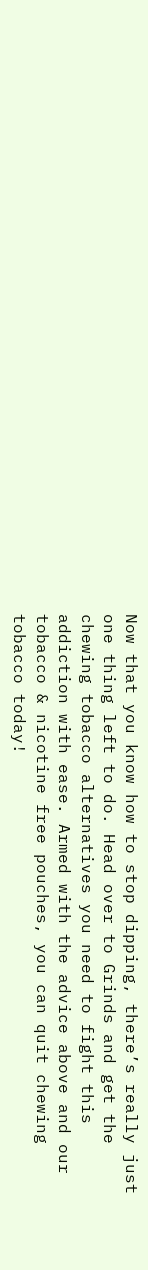Now that you know how to stop dipping, there’s really just one thing left to do. Head over to Grinds and get the chewing tobacco alternatives you need to fight this addiction with ease. Armed with the advice above and our tobacco & nicotine free pouches, you can quit chewing tobacco today!